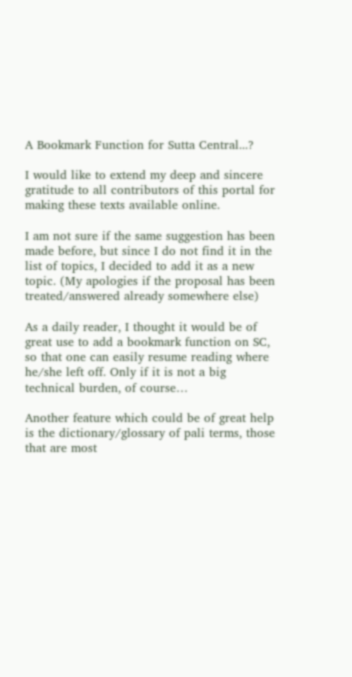A Bookmark Function for Sutta Central...?

I would like to extend my deep and sincere gratitude to all contributors of this portal for making these texts available online.

I am not sure if the same suggestion has been made before, but since I do not find it in the list of topics, I decided to add it as a new topic. (My apologies if the proposal has been treated/answered already somewhere else)

As a daily reader, I thought it would be of great use to add a bookmark function on SC, so that one can easily resume reading where he/she left off. Only if it is not a big technical burden, of course…

Another feature which could be of great help is the dictionary/glossary of pali terms, those that are most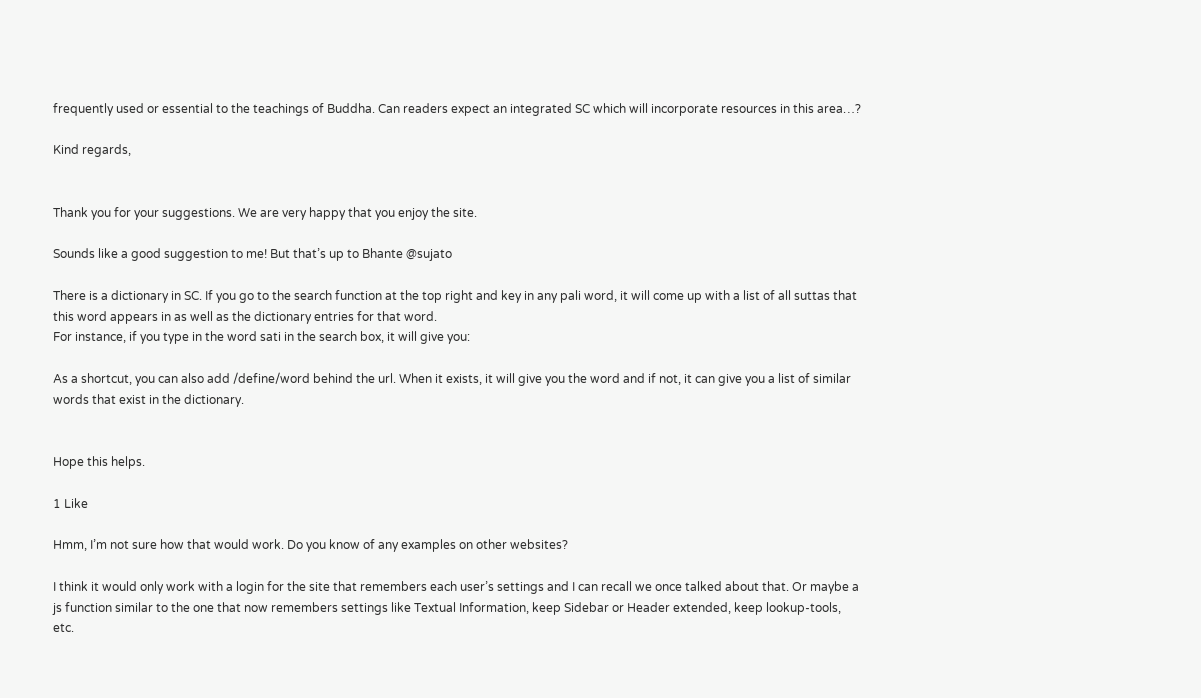frequently used or essential to the teachings of Buddha. Can readers expect an integrated SC which will incorporate resources in this area…?

Kind regards,


Thank you for your suggestions. We are very happy that you enjoy the site.

Sounds like a good suggestion to me! But that’s up to Bhante @sujato

There is a dictionary in SC. If you go to the search function at the top right and key in any pali word, it will come up with a list of all suttas that this word appears in as well as the dictionary entries for that word.
For instance, if you type in the word sati in the search box, it will give you:

As a shortcut, you can also add /define/word behind the url. When it exists, it will give you the word and if not, it can give you a list of similar words that exist in the dictionary.


Hope this helps.

1 Like

Hmm, I’m not sure how that would work. Do you know of any examples on other websites?

I think it would only work with a login for the site that remembers each user’s settings and I can recall we once talked about that. Or maybe a js function similar to the one that now remembers settings like Textual Information, keep Sidebar or Header extended, keep lookup-tools, etc.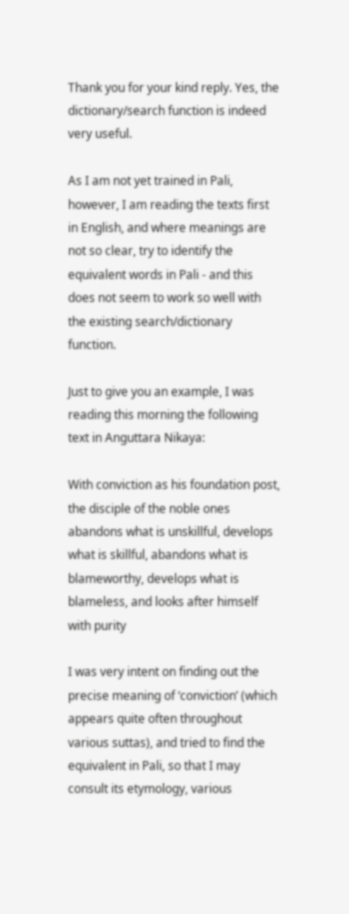Thank you for your kind reply. Yes, the dictionary/search function is indeed very useful.

As I am not yet trained in Pali, however, I am reading the texts first in English, and where meanings are not so clear, try to identify the equivalent words in Pali - and this does not seem to work so well with the existing search/dictionary function.

Just to give you an example, I was reading this morning the following text in Anguttara Nikaya:

With conviction as his foundation post, the disciple of the noble ones abandons what is unskillful, develops what is skillful, abandons what is blameworthy, develops what is blameless, and looks after himself with purity

I was very intent on finding out the precise meaning of ‘conviction’ (which appears quite often throughout various suttas), and tried to find the equivalent in Pali, so that I may consult its etymology, various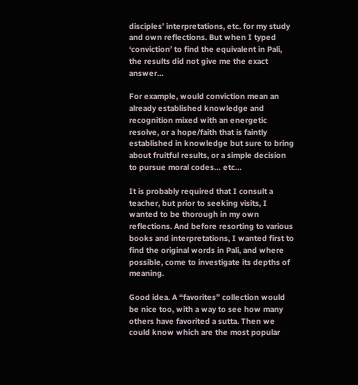disciples’ interpretations, etc. for my study and own reflections. But when I typed ‘conviction’ to find the equivalent in Pali, the results did not give me the exact answer…

For example, would conviction mean an already established knowledge and recognition mixed with an energetic resolve, or a hope/faith that is faintly established in knowledge but sure to bring about fruitful results, or a simple decision to pursue moral codes… etc…

It is probably required that I consult a teacher, but prior to seeking visits, I wanted to be thorough in my own reflections. And before resorting to various books and interpretations, I wanted first to find the original words in Pali, and where possible, come to investigate its depths of meaning.

Good idea. A “favorites” collection would be nice too, with a way to see how many others have favorited a sutta. Then we could know which are the most popular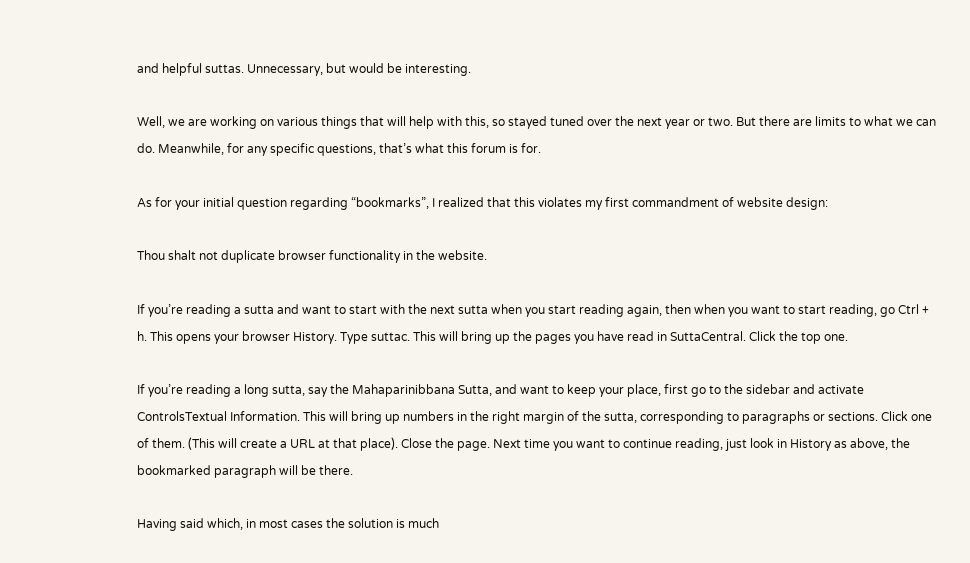and helpful suttas. Unnecessary, but would be interesting.

Well, we are working on various things that will help with this, so stayed tuned over the next year or two. But there are limits to what we can do. Meanwhile, for any specific questions, that’s what this forum is for.

As for your initial question regarding “bookmarks”, I realized that this violates my first commandment of website design:

Thou shalt not duplicate browser functionality in the website.

If you’re reading a sutta and want to start with the next sutta when you start reading again, then when you want to start reading, go Ctrl + h. This opens your browser History. Type suttac. This will bring up the pages you have read in SuttaCentral. Click the top one.

If you’re reading a long sutta, say the Mahaparinibbana Sutta, and want to keep your place, first go to the sidebar and activate ControlsTextual Information. This will bring up numbers in the right margin of the sutta, corresponding to paragraphs or sections. Click one of them. (This will create a URL at that place). Close the page. Next time you want to continue reading, just look in History as above, the bookmarked paragraph will be there.

Having said which, in most cases the solution is much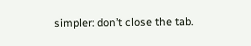simpler: don’t close the tab.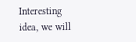Interesting idea, we will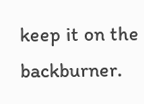keep it on the backburner.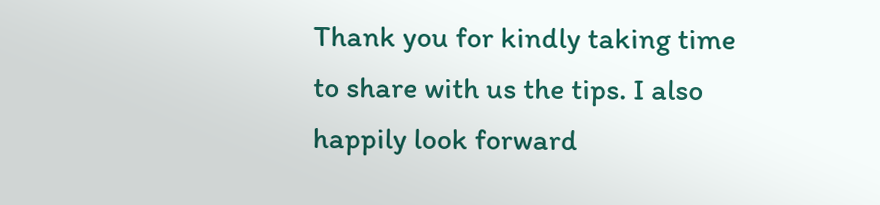Thank you for kindly taking time to share with us the tips. I also happily look forward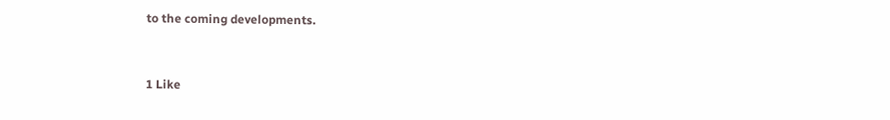to the coming developments.


1 Like